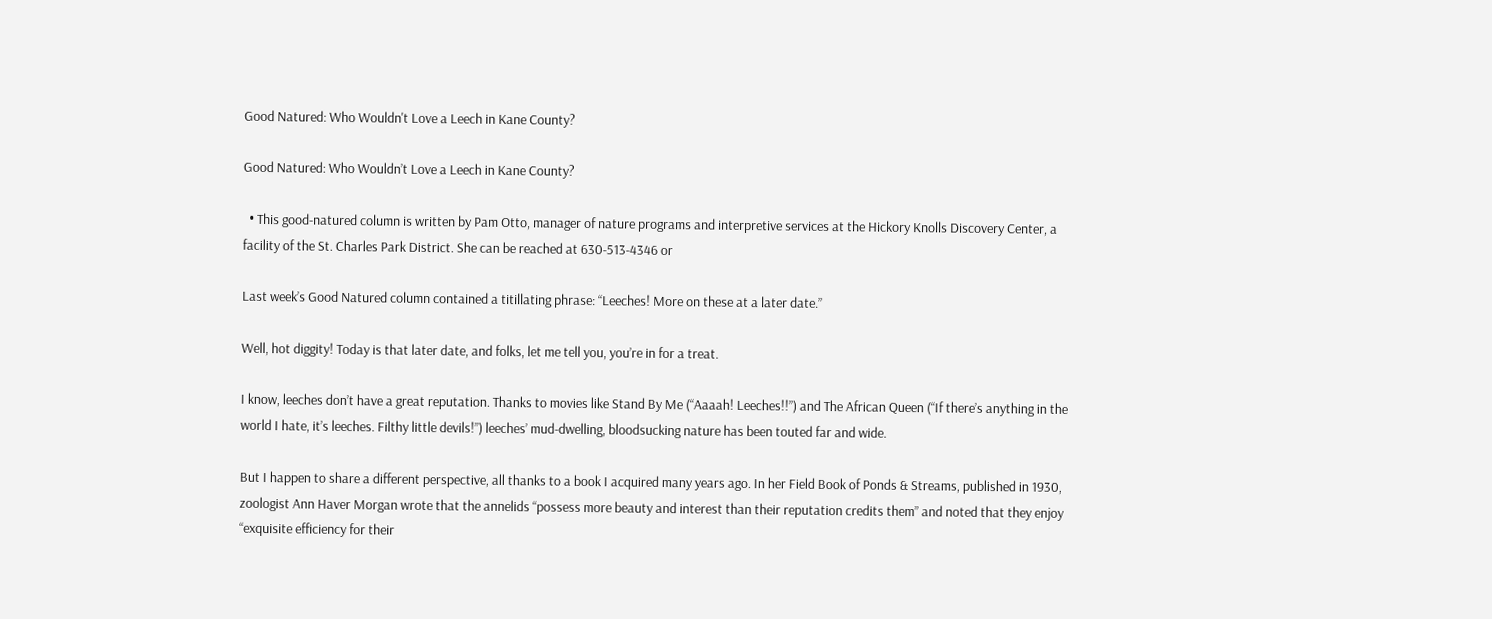Good Natured: Who Wouldn't Love a Leech in Kane County?

Good Natured: Who Wouldn’t Love a Leech in Kane County?

  • This good-natured column is written by Pam Otto, manager of nature programs and interpretive services at the Hickory Knolls Discovery Center, a facility of the St. Charles Park District. She can be reached at 630-513-4346 or

Last week’s Good Natured column contained a titillating phrase: “Leeches! More on these at a later date.”

Well, hot diggity! Today is that later date, and folks, let me tell you, you’re in for a treat.

I know, leeches don’t have a great reputation. Thanks to movies like Stand By Me (“Aaaah! Leeches!!”) and The African Queen (“If there’s anything in the world I hate, it’s leeches. Filthy little devils!”) leeches’ mud-dwelling, bloodsucking nature has been touted far and wide.

But I happen to share a different perspective, all thanks to a book I acquired many years ago. In her Field Book of Ponds & Streams, published in 1930, zoologist Ann Haver Morgan wrote that the annelids “possess more beauty and interest than their reputation credits them” and noted that they enjoy “exquisite efficiency for their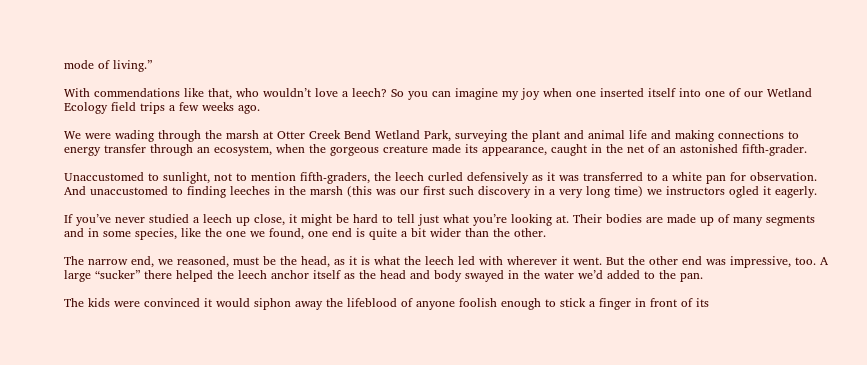mode of living.”

With commendations like that, who wouldn’t love a leech? So you can imagine my joy when one inserted itself into one of our Wetland Ecology field trips a few weeks ago.

We were wading through the marsh at Otter Creek Bend Wetland Park, surveying the plant and animal life and making connections to energy transfer through an ecosystem, when the gorgeous creature made its appearance, caught in the net of an astonished fifth-grader.

Unaccustomed to sunlight, not to mention fifth-graders, the leech curled defensively as it was transferred to a white pan for observation. And unaccustomed to finding leeches in the marsh (this was our first such discovery in a very long time) we instructors ogled it eagerly.

If you’ve never studied a leech up close, it might be hard to tell just what you’re looking at. Their bodies are made up of many segments and in some species, like the one we found, one end is quite a bit wider than the other.

The narrow end, we reasoned, must be the head, as it is what the leech led with wherever it went. But the other end was impressive, too. A large “sucker” there helped the leech anchor itself as the head and body swayed in the water we’d added to the pan.

The kids were convinced it would siphon away the lifeblood of anyone foolish enough to stick a finger in front of its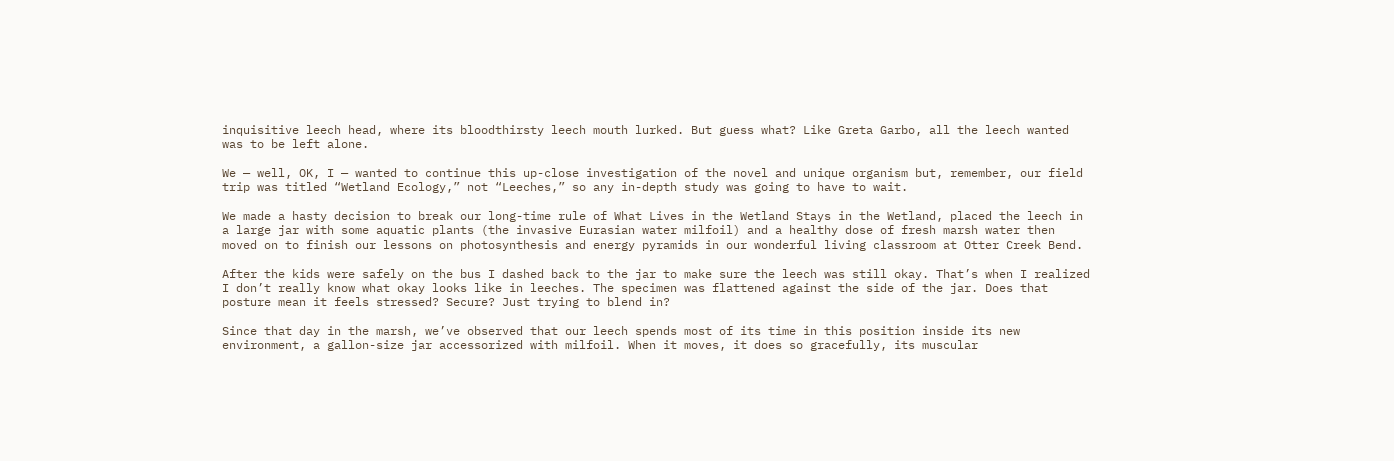inquisitive leech head, where its bloodthirsty leech mouth lurked. But guess what? Like Greta Garbo, all the leech wanted was to be left alone.

We — well, OK, I — wanted to continue this up-close investigation of the novel and unique organism but, remember, our field trip was titled “Wetland Ecology,” not “Leeches,” so any in-depth study was going to have to wait.

We made a hasty decision to break our long-time rule of What Lives in the Wetland Stays in the Wetland, placed the leech in a large jar with some aquatic plants (the invasive Eurasian water milfoil) and a healthy dose of fresh marsh water then moved on to finish our lessons on photosynthesis and energy pyramids in our wonderful living classroom at Otter Creek Bend.

After the kids were safely on the bus I dashed back to the jar to make sure the leech was still okay. That’s when I realized I don’t really know what okay looks like in leeches. The specimen was flattened against the side of the jar. Does that posture mean it feels stressed? Secure? Just trying to blend in?

Since that day in the marsh, we’ve observed that our leech spends most of its time in this position inside its new environment, a gallon-size jar accessorized with milfoil. When it moves, it does so gracefully, its muscular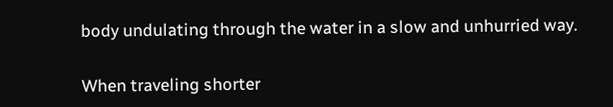body undulating through the water in a slow and unhurried way.

When traveling shorter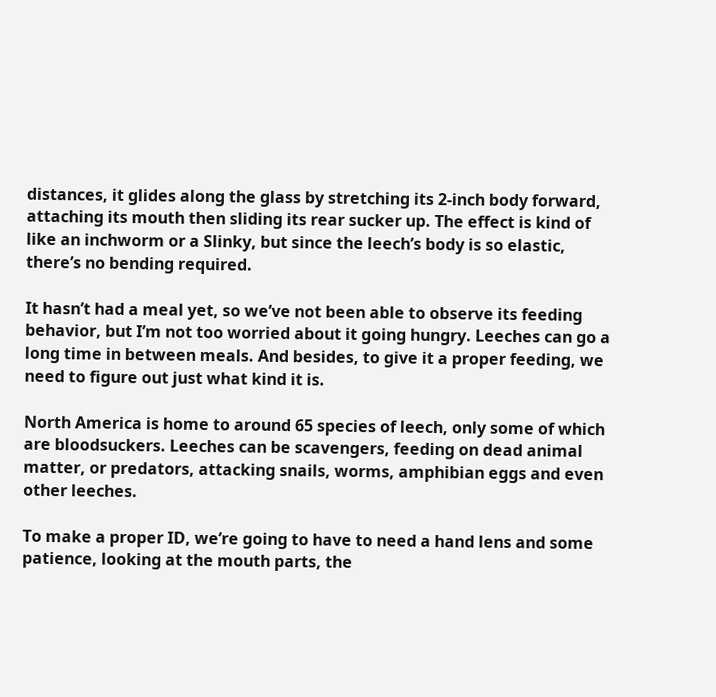distances, it glides along the glass by stretching its 2-inch body forward, attaching its mouth then sliding its rear sucker up. The effect is kind of like an inchworm or a Slinky, but since the leech’s body is so elastic, there’s no bending required.

It hasn’t had a meal yet, so we’ve not been able to observe its feeding behavior, but I’m not too worried about it going hungry. Leeches can go a long time in between meals. And besides, to give it a proper feeding, we need to figure out just what kind it is.

North America is home to around 65 species of leech, only some of which are bloodsuckers. Leeches can be scavengers, feeding on dead animal matter, or predators, attacking snails, worms, amphibian eggs and even other leeches.

To make a proper ID, we’re going to have to need a hand lens and some patience, looking at the mouth parts, the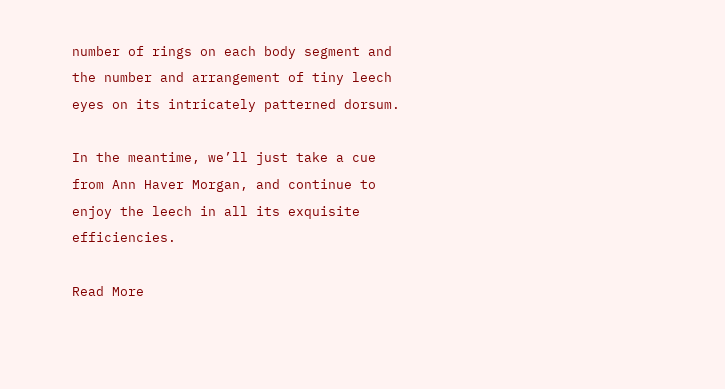number of rings on each body segment and the number and arrangement of tiny leech eyes on its intricately patterned dorsum.

In the meantime, we’ll just take a cue from Ann Haver Morgan, and continue to enjoy the leech in all its exquisite efficiencies.

Read More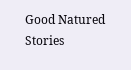Good Natured Stories